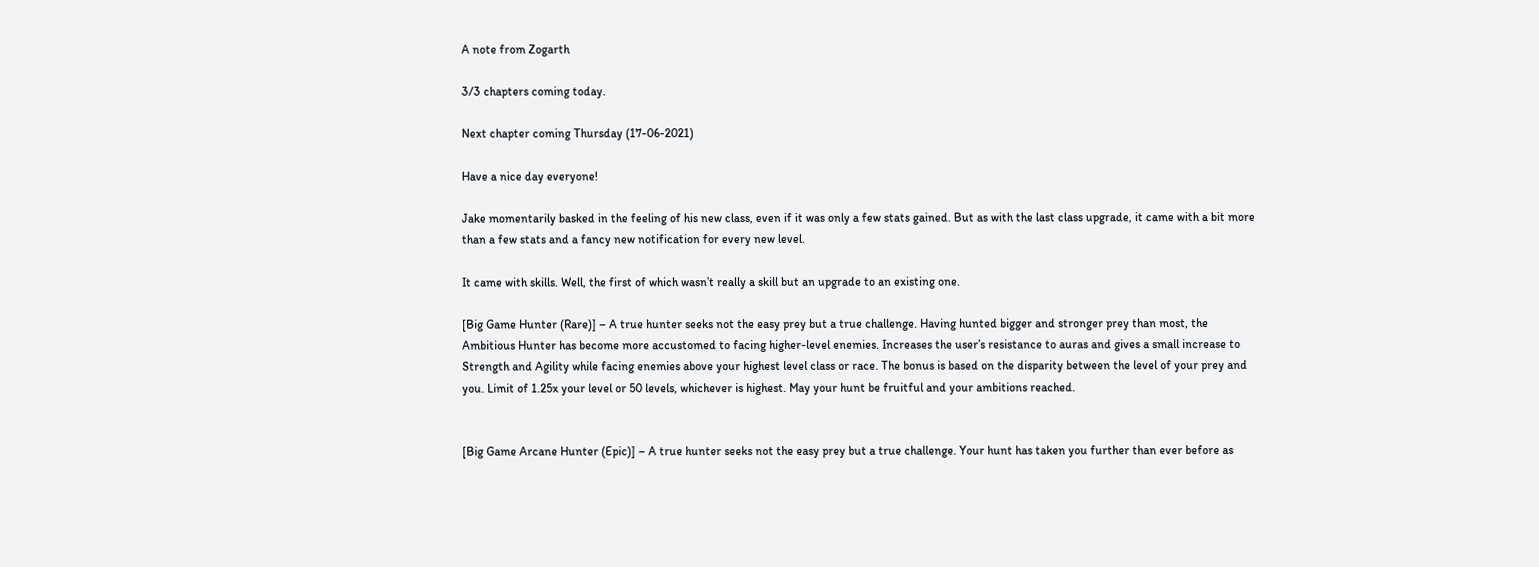A note from Zogarth

3/3 chapters coming today.

Next chapter coming Thursday (17-06-2021)

Have a nice day everyone!

Jake momentarily basked in the feeling of his new class, even if it was only a few stats gained. But as with the last class upgrade, it came with a bit more than a few stats and a fancy new notification for every new level.

It came with skills. Well, the first of which wasn’t really a skill but an upgrade to an existing one.

[Big Game Hunter (Rare)] – A true hunter seeks not the easy prey but a true challenge. Having hunted bigger and stronger prey than most, the Ambitious Hunter has become more accustomed to facing higher-level enemies. Increases the user’s resistance to auras and gives a small increase to Strength and Agility while facing enemies above your highest level class or race. The bonus is based on the disparity between the level of your prey and you. Limit of 1.25x your level or 50 levels, whichever is highest. May your hunt be fruitful and your ambitions reached.


[Big Game Arcane Hunter (Epic)] – A true hunter seeks not the easy prey but a true challenge. Your hunt has taken you further than ever before as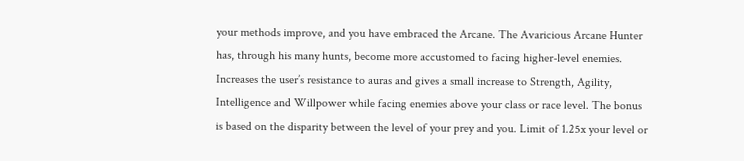your methods improve, and you have embraced the Arcane. The Avaricious Arcane Hunter has, through his many hunts, become more accustomed to facing higher-level enemies. Increases the user’s resistance to auras and gives a small increase to Strength, Agility, Intelligence and Willpower while facing enemies above your class or race level. The bonus is based on the disparity between the level of your prey and you. Limit of 1.25x your level or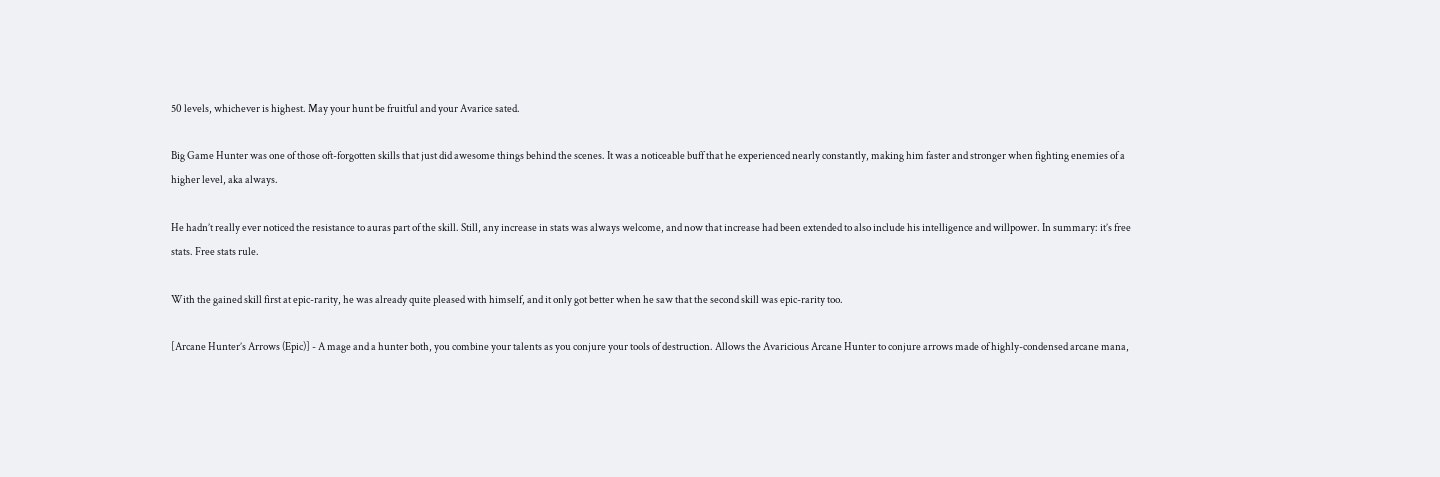50 levels, whichever is highest. May your hunt be fruitful and your Avarice sated.

Big Game Hunter was one of those oft-forgotten skills that just did awesome things behind the scenes. It was a noticeable buff that he experienced nearly constantly, making him faster and stronger when fighting enemies of a higher level, aka always.

He hadn’t really ever noticed the resistance to auras part of the skill. Still, any increase in stats was always welcome, and now that increase had been extended to also include his intelligence and willpower. In summary: it’s free stats. Free stats rule.

With the gained skill first at epic-rarity, he was already quite pleased with himself, and it only got better when he saw that the second skill was epic-rarity too.

[Arcane Hunter’s Arrows (Epic)] - A mage and a hunter both, you combine your talents as you conjure your tools of destruction. Allows the Avaricious Arcane Hunter to conjure arrows made of highly-condensed arcane mana,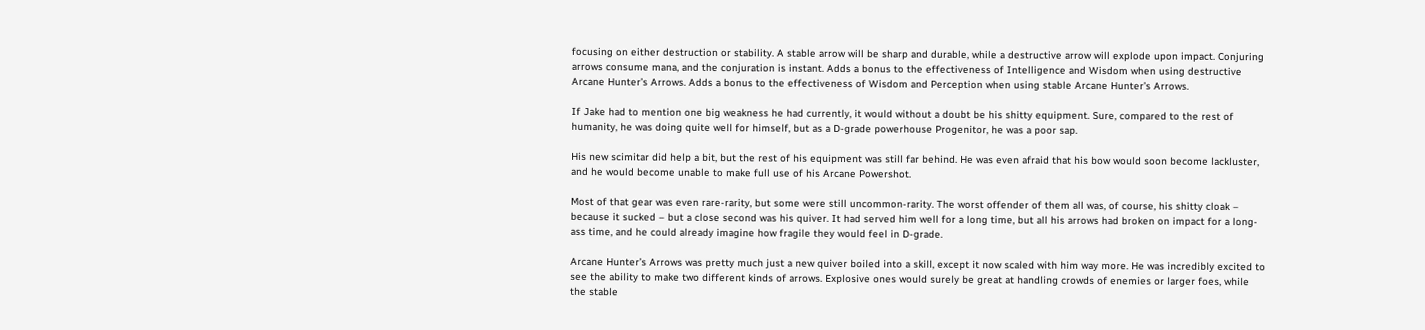focusing on either destruction or stability. A stable arrow will be sharp and durable, while a destructive arrow will explode upon impact. Conjuring arrows consume mana, and the conjuration is instant. Adds a bonus to the effectiveness of Intelligence and Wisdom when using destructive Arcane Hunter’s Arrows. Adds a bonus to the effectiveness of Wisdom and Perception when using stable Arcane Hunter’s Arrows.

If Jake had to mention one big weakness he had currently, it would without a doubt be his shitty equipment. Sure, compared to the rest of humanity, he was doing quite well for himself, but as a D-grade powerhouse Progenitor, he was a poor sap.

His new scimitar did help a bit, but the rest of his equipment was still far behind. He was even afraid that his bow would soon become lackluster, and he would become unable to make full use of his Arcane Powershot.

Most of that gear was even rare-rarity, but some were still uncommon-rarity. The worst offender of them all was, of course, his shitty cloak – because it sucked – but a close second was his quiver. It had served him well for a long time, but all his arrows had broken on impact for a long-ass time, and he could already imagine how fragile they would feel in D-grade.

Arcane Hunter’s Arrows was pretty much just a new quiver boiled into a skill, except it now scaled with him way more. He was incredibly excited to see the ability to make two different kinds of arrows. Explosive ones would surely be great at handling crowds of enemies or larger foes, while the stable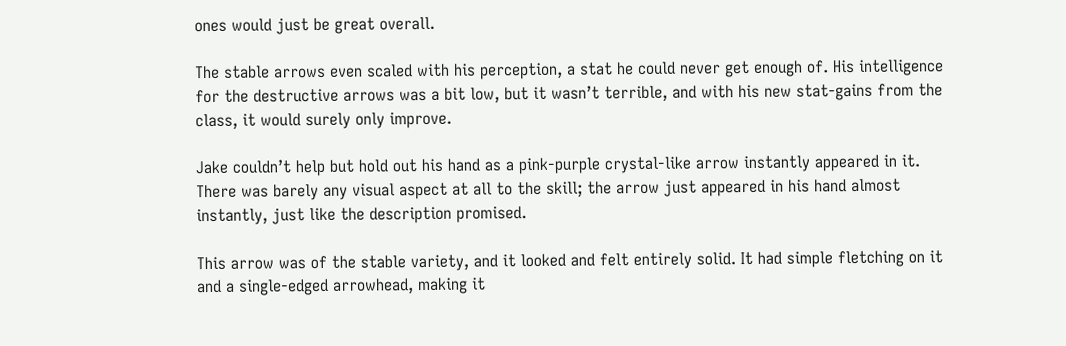ones would just be great overall.

The stable arrows even scaled with his perception, a stat he could never get enough of. His intelligence for the destructive arrows was a bit low, but it wasn’t terrible, and with his new stat-gains from the class, it would surely only improve.

Jake couldn’t help but hold out his hand as a pink-purple crystal-like arrow instantly appeared in it. There was barely any visual aspect at all to the skill; the arrow just appeared in his hand almost instantly, just like the description promised.

This arrow was of the stable variety, and it looked and felt entirely solid. It had simple fletching on it and a single-edged arrowhead, making it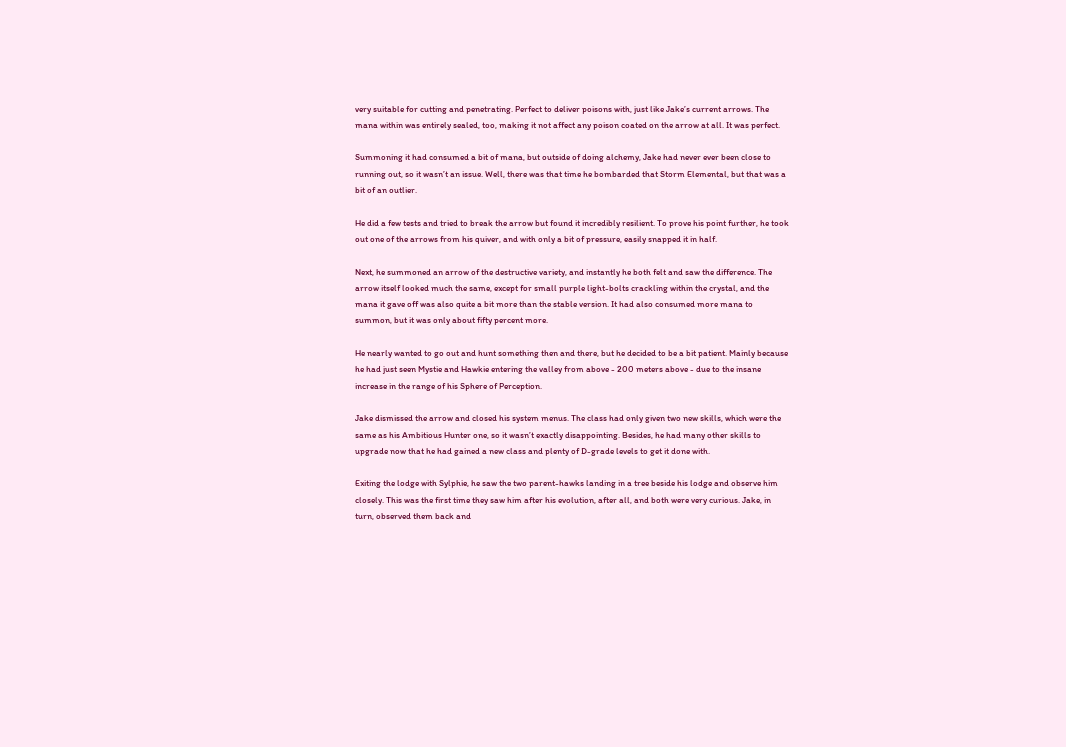very suitable for cutting and penetrating. Perfect to deliver poisons with, just like Jake’s current arrows. The mana within was entirely sealed, too, making it not affect any poison coated on the arrow at all. It was perfect.

Summoning it had consumed a bit of mana, but outside of doing alchemy, Jake had never ever been close to running out, so it wasn’t an issue. Well, there was that time he bombarded that Storm Elemental, but that was a bit of an outlier.

He did a few tests and tried to break the arrow but found it incredibly resilient. To prove his point further, he took out one of the arrows from his quiver, and with only a bit of pressure, easily snapped it in half.

Next, he summoned an arrow of the destructive variety, and instantly he both felt and saw the difference. The arrow itself looked much the same, except for small purple light-bolts crackling within the crystal, and the mana it gave off was also quite a bit more than the stable version. It had also consumed more mana to summon, but it was only about fifty percent more.

He nearly wanted to go out and hunt something then and there, but he decided to be a bit patient. Mainly because he had just seen Mystie and Hawkie entering the valley from above - 200 meters above - due to the insane increase in the range of his Sphere of Perception.

Jake dismissed the arrow and closed his system menus. The class had only given two new skills, which were the same as his Ambitious Hunter one, so it wasn’t exactly disappointing. Besides, he had many other skills to upgrade now that he had gained a new class and plenty of D-grade levels to get it done with.

Exiting the lodge with Sylphie, he saw the two parent-hawks landing in a tree beside his lodge and observe him closely. This was the first time they saw him after his evolution, after all, and both were very curious. Jake, in turn, observed them back and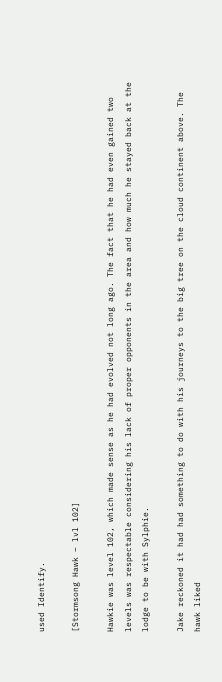used Identify.

[Stormsong Hawk – lvl 102]

Hawkie was level 102, which made sense as he had evolved not long ago. The fact that he had even gained two levels was respectable considering his lack of proper opponents in the area and how much he stayed back at the lodge to be with Sylphie.

Jake reckoned it had had something to do with his journeys to the big tree on the cloud continent above. The hawk liked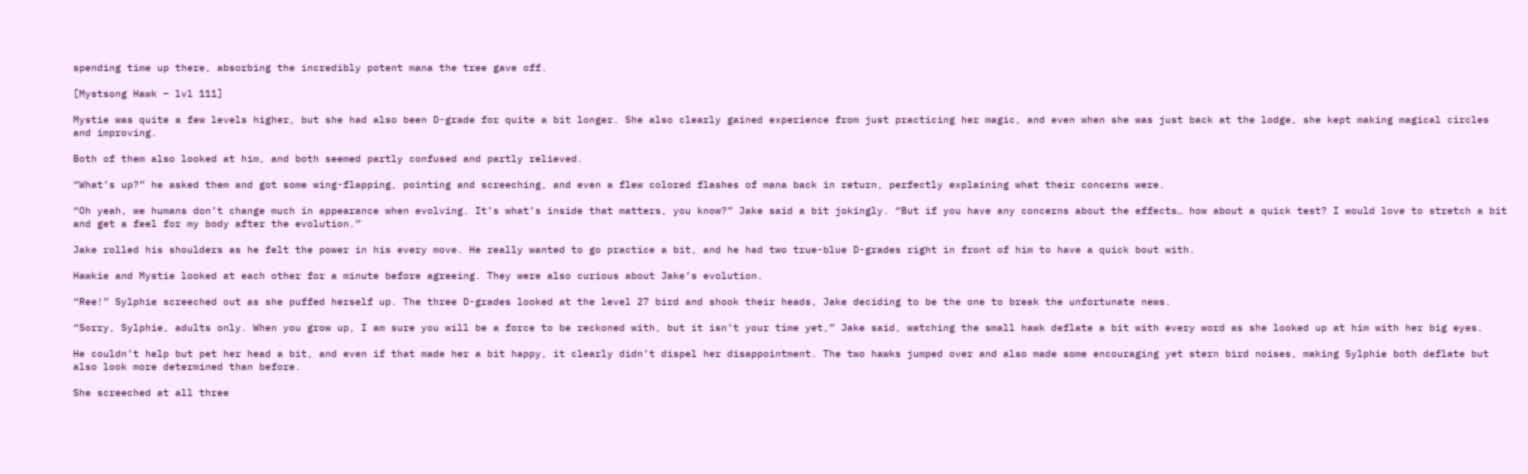spending time up there, absorbing the incredibly potent mana the tree gave off.

[Mystsong Hawk – lvl 111]

Mystie was quite a few levels higher, but she had also been D-grade for quite a bit longer. She also clearly gained experience from just practicing her magic, and even when she was just back at the lodge, she kept making magical circles and improving.

Both of them also looked at him, and both seemed partly confused and partly relieved.

“What’s up?” he asked them and got some wing-flapping, pointing and screeching, and even a flew colored flashes of mana back in return, perfectly explaining what their concerns were.

“Oh yeah, we humans don’t change much in appearance when evolving. It’s what’s inside that matters, you know?” Jake said a bit jokingly. “But if you have any concerns about the effects… how about a quick test? I would love to stretch a bit and get a feel for my body after the evolution.”

Jake rolled his shoulders as he felt the power in his every move. He really wanted to go practice a bit, and he had two true-blue D-grades right in front of him to have a quick bout with.

Hawkie and Mystie looked at each other for a minute before agreeing. They were also curious about Jake’s evolution.

“Ree!” Sylphie screeched out as she puffed herself up. The three D-grades looked at the level 27 bird and shook their heads, Jake deciding to be the one to break the unfortunate news.

“Sorry, Sylphie, adults only. When you grow up, I am sure you will be a force to be reckoned with, but it isn’t your time yet,” Jake said, watching the small hawk deflate a bit with every word as she looked up at him with her big eyes.

He couldn’t help but pet her head a bit, and even if that made her a bit happy, it clearly didn’t dispel her disappointment. The two hawks jumped over and also made some encouraging yet stern bird noises, making Sylphie both deflate but also look more determined than before.

She screeched at all three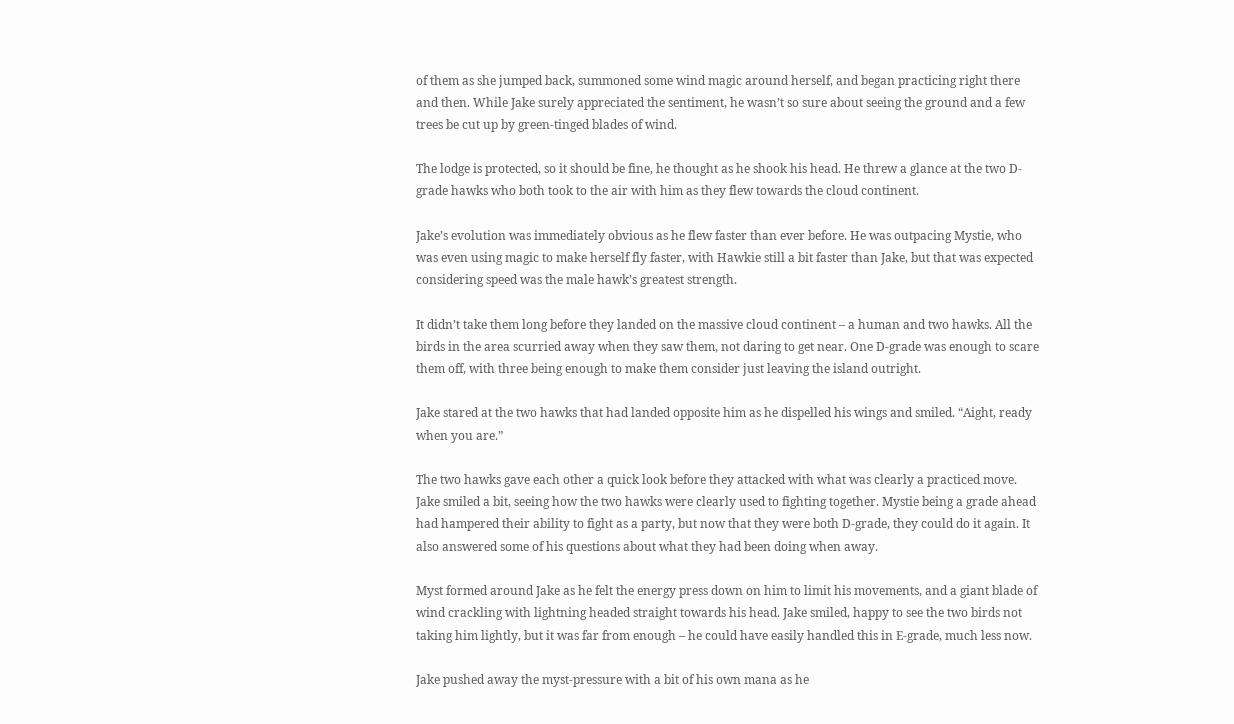of them as she jumped back, summoned some wind magic around herself, and began practicing right there and then. While Jake surely appreciated the sentiment, he wasn’t so sure about seeing the ground and a few trees be cut up by green-tinged blades of wind.

The lodge is protected, so it should be fine, he thought as he shook his head. He threw a glance at the two D-grade hawks who both took to the air with him as they flew towards the cloud continent.

Jake’s evolution was immediately obvious as he flew faster than ever before. He was outpacing Mystie, who was even using magic to make herself fly faster, with Hawkie still a bit faster than Jake, but that was expected considering speed was the male hawk’s greatest strength.

It didn’t take them long before they landed on the massive cloud continent – a human and two hawks. All the birds in the area scurried away when they saw them, not daring to get near. One D-grade was enough to scare them off, with three being enough to make them consider just leaving the island outright.

Jake stared at the two hawks that had landed opposite him as he dispelled his wings and smiled. “Aight, ready when you are.”

The two hawks gave each other a quick look before they attacked with what was clearly a practiced move. Jake smiled a bit, seeing how the two hawks were clearly used to fighting together. Mystie being a grade ahead had hampered their ability to fight as a party, but now that they were both D-grade, they could do it again. It also answered some of his questions about what they had been doing when away.

Myst formed around Jake as he felt the energy press down on him to limit his movements, and a giant blade of wind crackling with lightning headed straight towards his head. Jake smiled, happy to see the two birds not taking him lightly, but it was far from enough – he could have easily handled this in E-grade, much less now.

Jake pushed away the myst-pressure with a bit of his own mana as he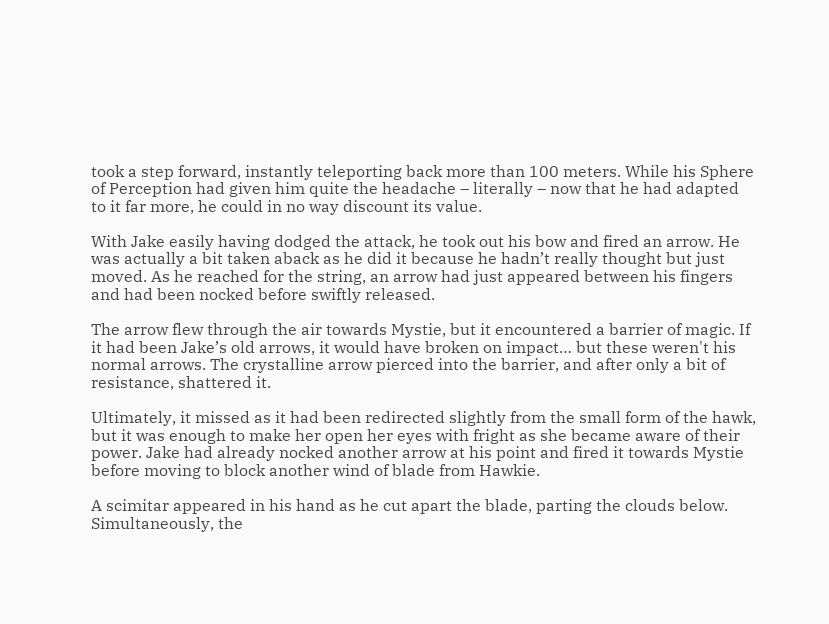took a step forward, instantly teleporting back more than 100 meters. While his Sphere of Perception had given him quite the headache – literally – now that he had adapted to it far more, he could in no way discount its value.

With Jake easily having dodged the attack, he took out his bow and fired an arrow. He was actually a bit taken aback as he did it because he hadn’t really thought but just moved. As he reached for the string, an arrow had just appeared between his fingers and had been nocked before swiftly released.

The arrow flew through the air towards Mystie, but it encountered a barrier of magic. If it had been Jake’s old arrows, it would have broken on impact… but these weren't his normal arrows. The crystalline arrow pierced into the barrier, and after only a bit of resistance, shattered it.

Ultimately, it missed as it had been redirected slightly from the small form of the hawk, but it was enough to make her open her eyes with fright as she became aware of their power. Jake had already nocked another arrow at his point and fired it towards Mystie before moving to block another wind of blade from Hawkie.

A scimitar appeared in his hand as he cut apart the blade, parting the clouds below. Simultaneously, the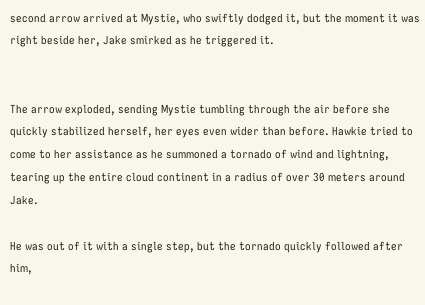second arrow arrived at Mystie, who swiftly dodged it, but the moment it was right beside her, Jake smirked as he triggered it.


The arrow exploded, sending Mystie tumbling through the air before she quickly stabilized herself, her eyes even wider than before. Hawkie tried to come to her assistance as he summoned a tornado of wind and lightning, tearing up the entire cloud continent in a radius of over 30 meters around Jake.

He was out of it with a single step, but the tornado quickly followed after him,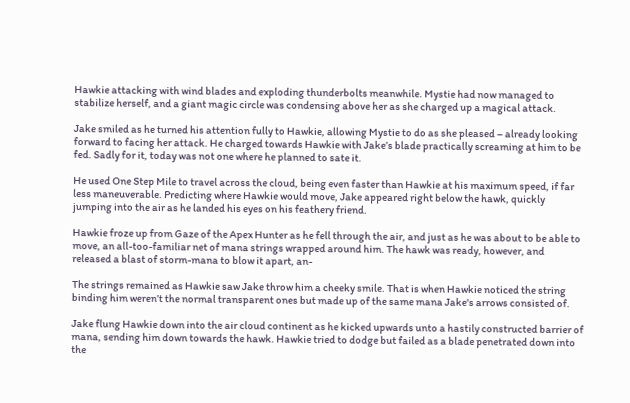Hawkie attacking with wind blades and exploding thunderbolts meanwhile. Mystie had now managed to stabilize herself, and a giant magic circle was condensing above her as she charged up a magical attack.

Jake smiled as he turned his attention fully to Hawkie, allowing Mystie to do as she pleased – already looking forward to facing her attack. He charged towards Hawkie with Jake’s blade practically screaming at him to be fed. Sadly for it, today was not one where he planned to sate it.

He used One Step Mile to travel across the cloud, being even faster than Hawkie at his maximum speed, if far less maneuverable. Predicting where Hawkie would move, Jake appeared right below the hawk, quickly jumping into the air as he landed his eyes on his feathery friend.

Hawkie froze up from Gaze of the Apex Hunter as he fell through the air, and just as he was about to be able to move, an all-too-familiar net of mana strings wrapped around him. The hawk was ready, however, and released a blast of storm-mana to blow it apart, an-

The strings remained as Hawkie saw Jake throw him a cheeky smile. That is when Hawkie noticed the string binding him weren’t the normal transparent ones but made up of the same mana Jake's arrows consisted of.

Jake flung Hawkie down into the air cloud continent as he kicked upwards unto a hastily constructed barrier of mana, sending him down towards the hawk. Hawkie tried to dodge but failed as a blade penetrated down into the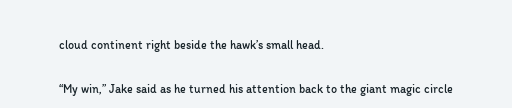cloud continent right beside the hawk’s small head.

“My win,” Jake said as he turned his attention back to the giant magic circle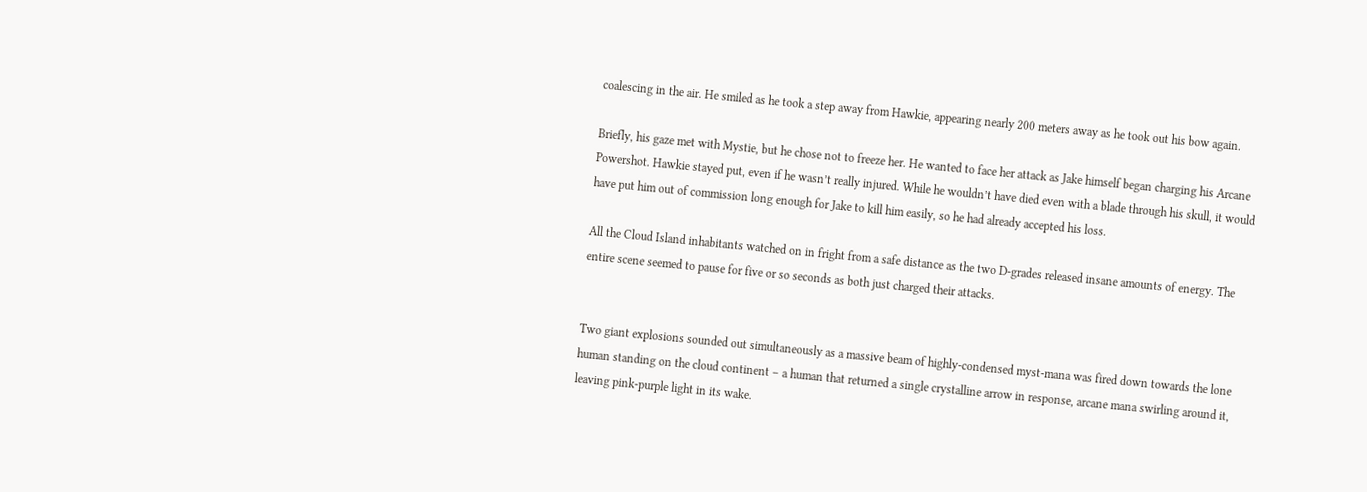coalescing in the air. He smiled as he took a step away from Hawkie, appearing nearly 200 meters away as he took out his bow again.

Briefly, his gaze met with Mystie, but he chose not to freeze her. He wanted to face her attack as Jake himself began charging his Arcane Powershot. Hawkie stayed put, even if he wasn’t really injured. While he wouldn’t have died even with a blade through his skull, it would have put him out of commission long enough for Jake to kill him easily, so he had already accepted his loss.

All the Cloud Island inhabitants watched on in fright from a safe distance as the two D-grades released insane amounts of energy. The entire scene seemed to pause for five or so seconds as both just charged their attacks.


Two giant explosions sounded out simultaneously as a massive beam of highly-condensed myst-mana was fired down towards the lone human standing on the cloud continent – a human that returned a single crystalline arrow in response, arcane mana swirling around it, leaving pink-purple light in its wake.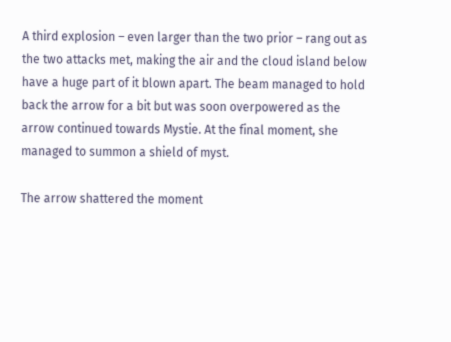A third explosion – even larger than the two prior – rang out as the two attacks met, making the air and the cloud island below have a huge part of it blown apart. The beam managed to hold back the arrow for a bit but was soon overpowered as the arrow continued towards Mystie. At the final moment, she managed to summon a shield of myst.

The arrow shattered the moment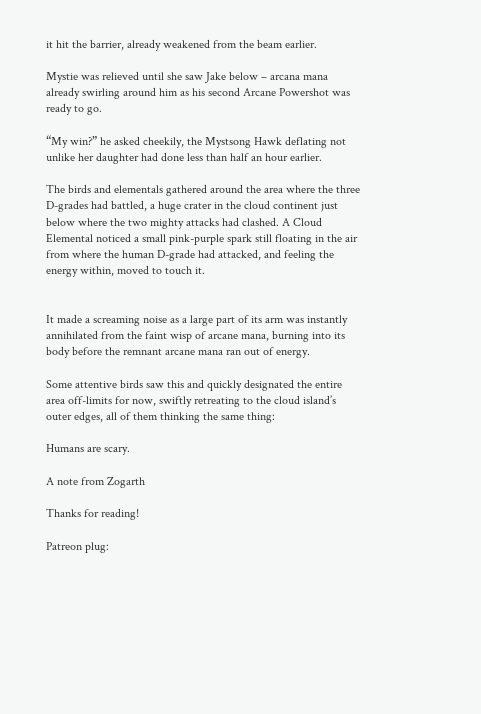it hit the barrier, already weakened from the beam earlier.

Mystie was relieved until she saw Jake below – arcana mana already swirling around him as his second Arcane Powershot was ready to go.

“My win?” he asked cheekily, the Mystsong Hawk deflating not unlike her daughter had done less than half an hour earlier.

The birds and elementals gathered around the area where the three D-grades had battled, a huge crater in the cloud continent just below where the two mighty attacks had clashed. A Cloud Elemental noticed a small pink-purple spark still floating in the air from where the human D-grade had attacked, and feeling the energy within, moved to touch it.


It made a screaming noise as a large part of its arm was instantly annihilated from the faint wisp of arcane mana, burning into its body before the remnant arcane mana ran out of energy.

Some attentive birds saw this and quickly designated the entire area off-limits for now, swiftly retreating to the cloud island’s outer edges, all of them thinking the same thing:

Humans are scary.

A note from Zogarth

Thanks for reading!

Patreon plug: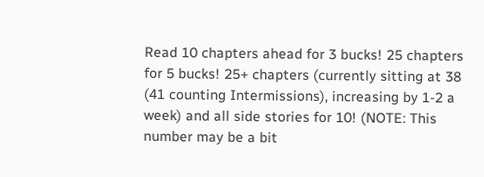Read 10 chapters ahead for 3 bucks! 25 chapters for 5 bucks! 25+ chapters (currently sitting at 38 (41 counting Intermissions), increasing by 1-2 a week) and all side stories for 10! (NOTE: This number may be a bit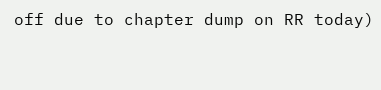off due to chapter dump on RR today)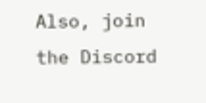Also, join the Discord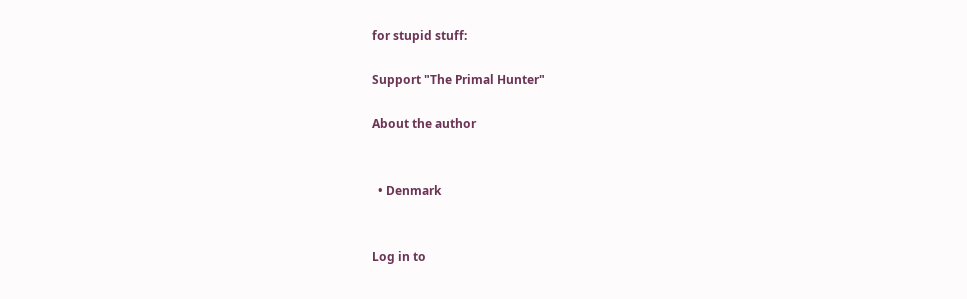for stupid stuff:

Support "The Primal Hunter"

About the author


  • Denmark


Log in to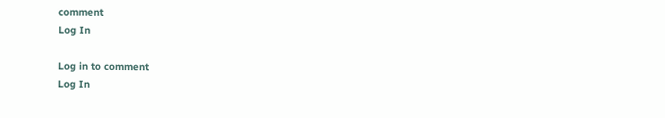comment
Log In

Log in to comment
Log In